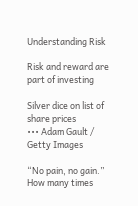Understanding Risk

Risk and reward are part of investing

Silver dice on list of share prices
••• Adam Gault / Getty Images

“No pain, no gain.” How many times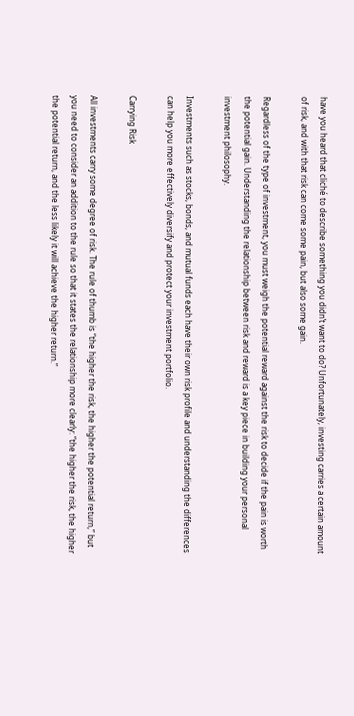have you heard that cliché to describe something you didn’t want to do? Unfortunately, investing carries a certain amount of risk, and with that risk can come some pain, but also some gain.

Regardless of the type of investment, you must weigh the potential reward against the risk to decide if the pain is worth the potential gain. Understanding the relationship between risk and reward is a key piece in building your personal investment philosophy.

Investments such as stocks, bonds, and mutual funds each have their own risk profile and understanding the differences can help you more effectively diversify and protect your investment portfolio.

Carrying Risk

All investments carry some degree of risk. The rule of thumb is “the higher the risk, the higher the potential return,” but you need to consider an addition to the rule so that it states the relationship more clearly: “the higher the risk, the higher the potential return, and the less likely it will achieve the higher return.”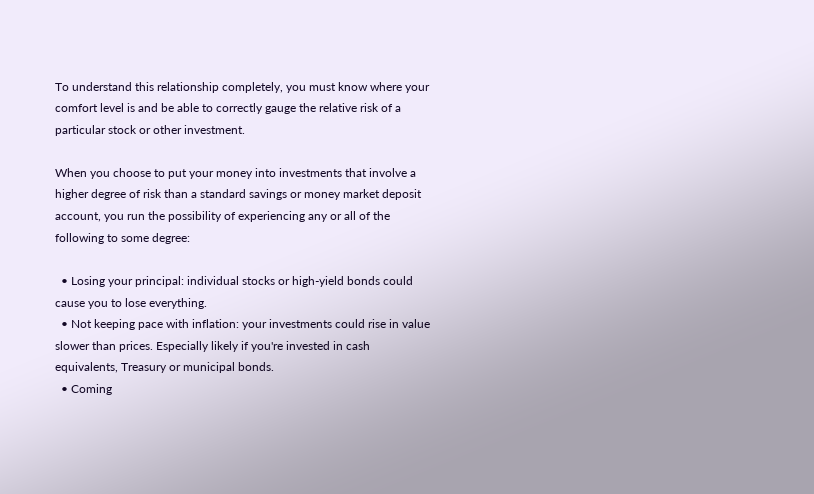To understand this relationship completely, you must know where your comfort level is and be able to correctly gauge the relative risk of a particular stock or other investment.

When you choose to put your money into investments that involve a higher degree of risk than a standard savings or money market deposit account, you run the possibility of experiencing any or all of the following to some degree:

  • Losing your principal: individual stocks or high-yield bonds could cause you to lose everything.
  • Not keeping pace with inflation: your investments could rise in value slower than prices. Especially likely if you're invested in cash equivalents, Treasury or municipal bonds.
  • Coming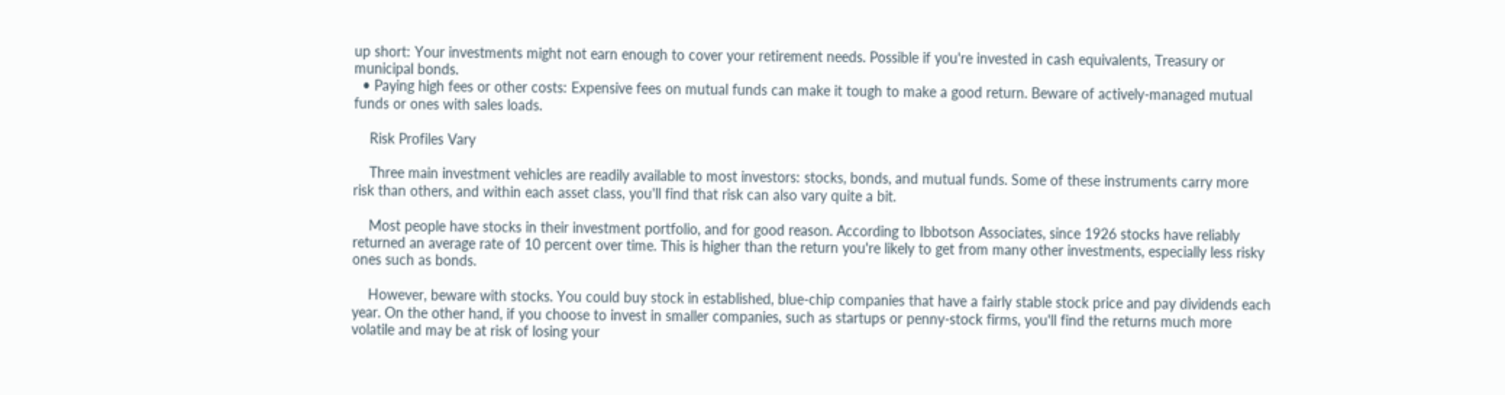up short: Your investments might not earn enough to cover your retirement needs. Possible if you're invested in cash equivalents, Treasury or municipal bonds.
  • Paying high fees or other costs: Expensive fees on mutual funds can make it tough to make a good return. Beware of actively-managed mutual funds or ones with sales loads.

    Risk Profiles Vary

    Three main investment vehicles are readily available to most investors: stocks, bonds, and mutual funds. Some of these instruments carry more risk than others, and within each asset class, you'll find that risk can also vary quite a bit.

    Most people have stocks in their investment portfolio, and for good reason. According to Ibbotson Associates, since 1926 stocks have reliably returned an average rate of 10 percent over time. This is higher than the return you're likely to get from many other investments, especially less risky ones such as bonds.

    However, beware with stocks. You could buy stock in established, blue-chip companies that have a fairly stable stock price and pay dividends each year. On the other hand, if you choose to invest in smaller companies, such as startups or penny-stock firms, you'll find the returns much more volatile and may be at risk of losing your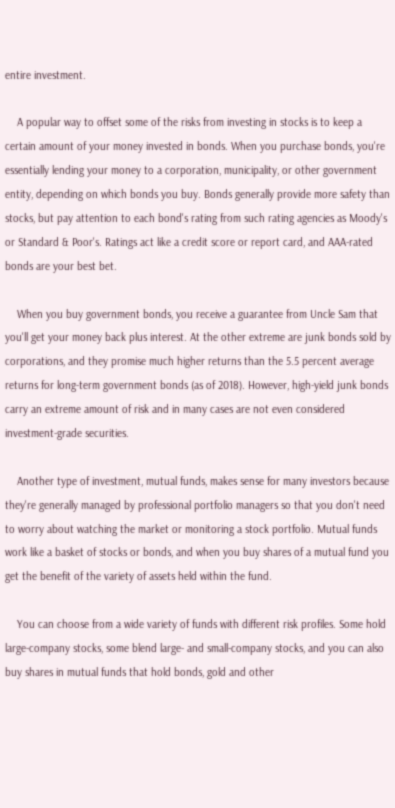entire investment.

    A popular way to offset some of the risks from investing in stocks is to keep a certain amount of your money invested in bonds. When you purchase bonds, you're essentially lending your money to a corporation, municipality, or other government entity, depending on which bonds you buy. Bonds generally provide more safety than stocks, but pay attention to each bond's rating from such rating agencies as Moody's or Standard & Poor's. Ratings act like a credit score or report card, and AAA-rated bonds are your best bet.

    When you buy government bonds, you receive a guarantee from Uncle Sam that you'll get your money back plus interest. At the other extreme are junk bonds sold by corporations, and they promise much higher returns than the 5.5 percent average returns for long-term government bonds (as of 2018). However, high-yield junk bonds carry an extreme amount of risk and in many cases are not even considered investment-grade securities.

    Another type of investment, mutual funds, makes sense for many investors because they're generally managed by professional portfolio managers so that you don't need to worry about watching the market or monitoring a stock portfolio. Mutual funds work like a basket of stocks or bonds, and when you buy shares of a mutual fund you get the benefit of the variety of assets held within the fund.

    You can choose from a wide variety of funds with different risk profiles. Some hold large-company stocks, some blend large- and small-company stocks, and you can also buy shares in mutual funds that hold bonds, gold and other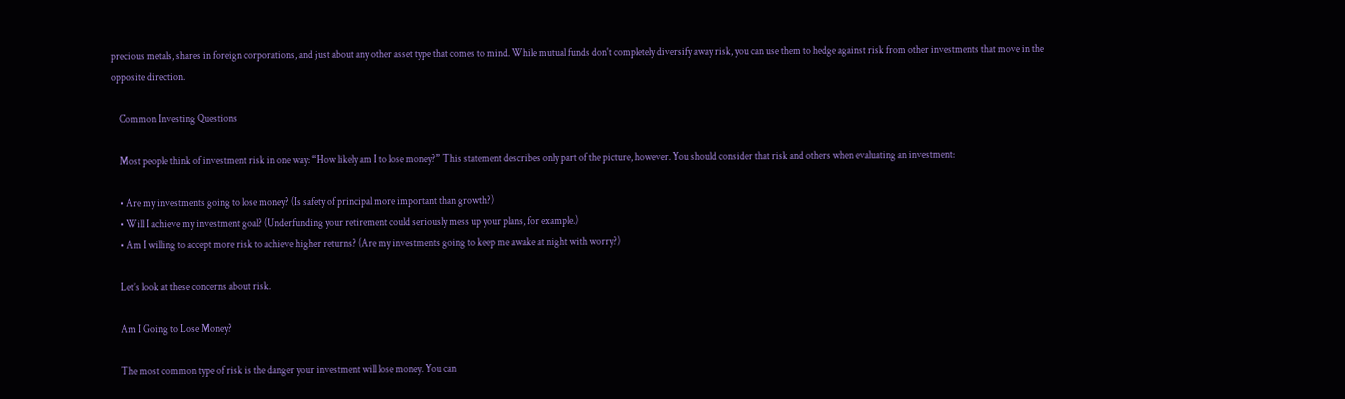precious metals, shares in foreign corporations, and just about any other asset type that comes to mind. While mutual funds don't completely diversify away risk, you can use them to hedge against risk from other investments that move in the opposite direction.

    Common Investing Questions

    Most people think of investment risk in one way: “How likely am I to lose money?” This statement describes only part of the picture, however. You should consider that risk and others when evaluating an investment:

    • Are my investments going to lose money? (Is safety of principal more important than growth?)
    • Will I achieve my investment goal? (Underfunding your retirement could seriously mess up your plans, for example.)
    • Am I willing to accept more risk to achieve higher returns? (Are my investments going to keep me awake at night with worry?)

    Let’s look at these concerns about risk.

    Am I Going to Lose Money?

    The most common type of risk is the danger your investment will lose money. You can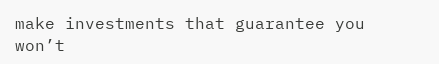make investments that guarantee you won’t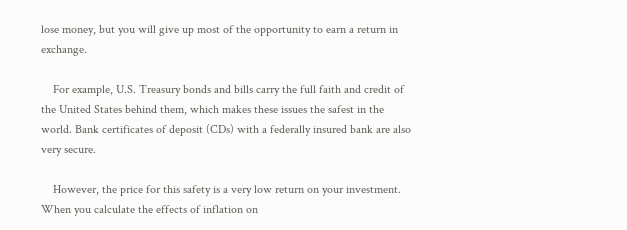lose money, but you will give up most of the opportunity to earn a return in exchange.

    For example, U.S. Treasury bonds and bills carry the full faith and credit of the United States behind them, which makes these issues the safest in the world. Bank certificates of deposit (CDs) with a federally insured bank are also very secure.

    However, the price for this safety is a very low return on your investment. When you calculate the effects of inflation on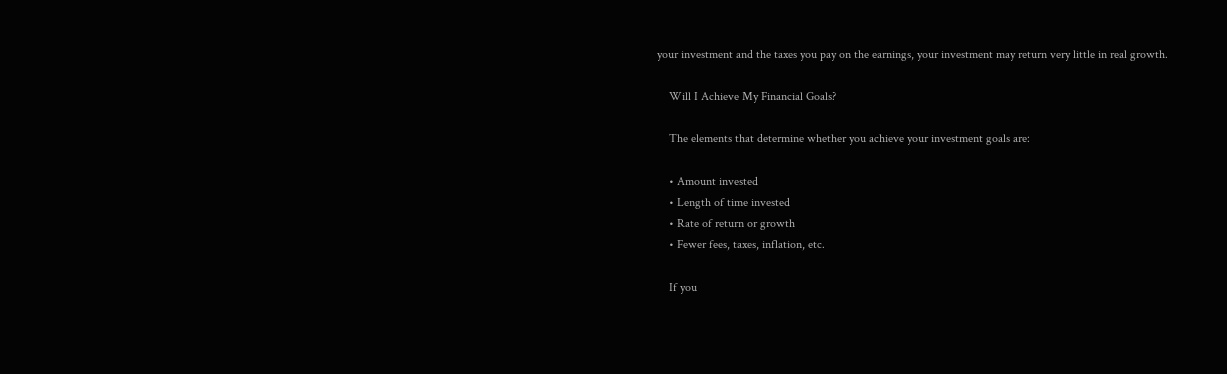your investment and the taxes you pay on the earnings, your investment may return very little in real growth.

    Will I Achieve My Financial Goals?

    The elements that determine whether you achieve your investment goals are:

    • Amount invested
    • Length of time invested
    • Rate of return or growth
    • Fewer fees, taxes, inflation, etc.

    If you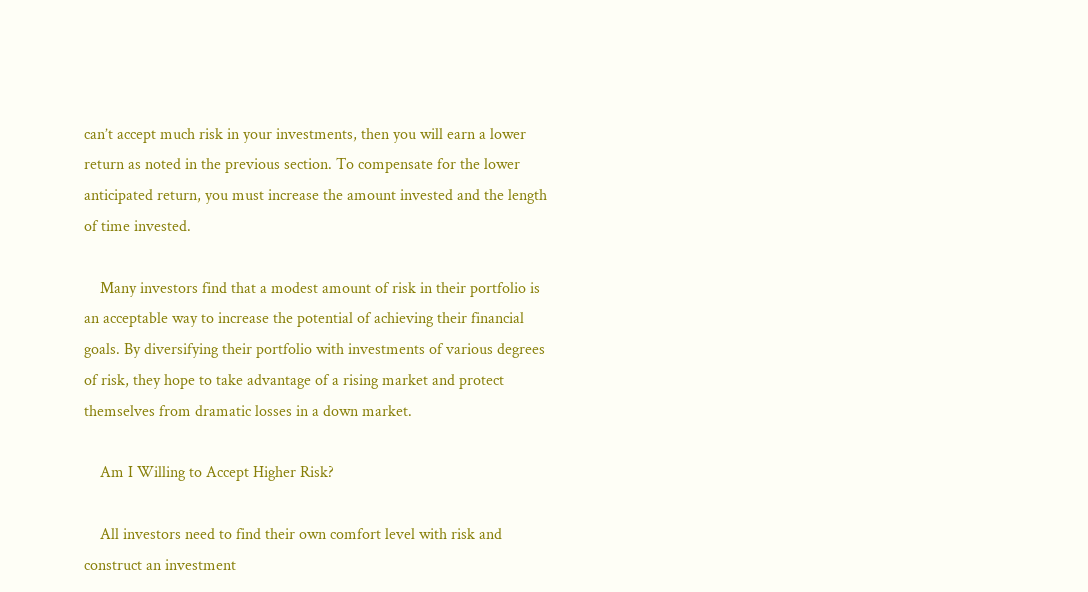can’t accept much risk in your investments, then you will earn a lower return as noted in the previous section. To compensate for the lower anticipated return, you must increase the amount invested and the length of time invested.

    Many investors find that a modest amount of risk in their portfolio is an acceptable way to increase the potential of achieving their financial goals. By diversifying their portfolio with investments of various degrees of risk, they hope to take advantage of a rising market and protect themselves from dramatic losses in a down market.

    Am I Willing to Accept Higher Risk?

    All investors need to find their own comfort level with risk and construct an investment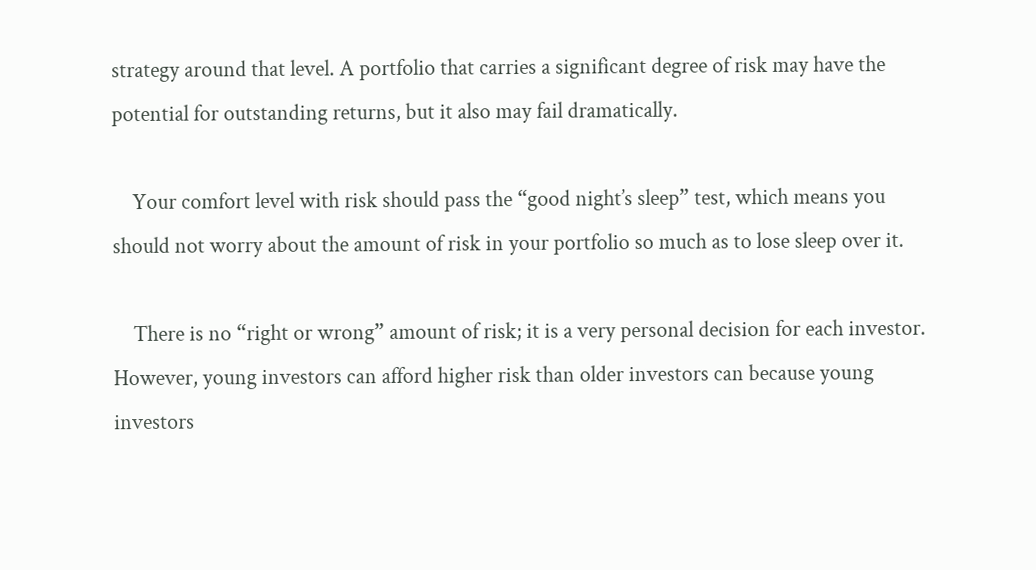strategy around that level. A portfolio that carries a significant degree of risk may have the potential for outstanding returns, but it also may fail dramatically.

    Your comfort level with risk should pass the “good night’s sleep” test, which means you should not worry about the amount of risk in your portfolio so much as to lose sleep over it.

    There is no “right or wrong” amount of risk; it is a very personal decision for each investor. However, young investors can afford higher risk than older investors can because young investors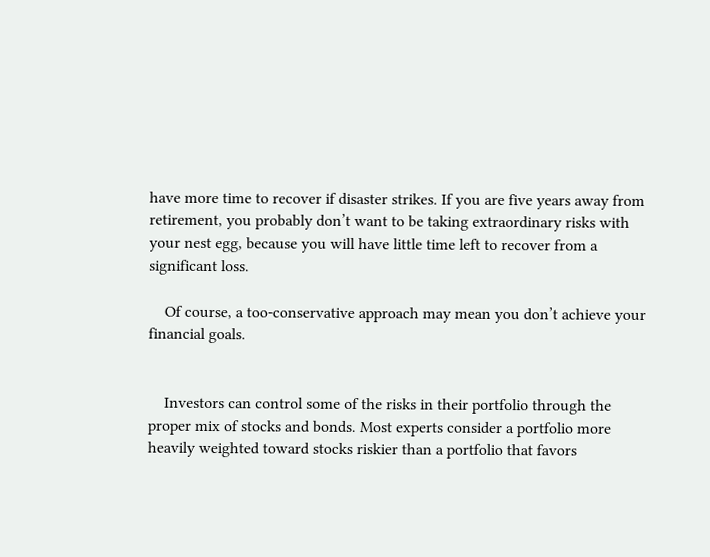have more time to recover if disaster strikes. If you are five years away from retirement, you probably don’t want to be taking extraordinary risks with your nest egg, because you will have little time left to recover from a significant loss.

    Of course, a too-conservative approach may mean you don’t achieve your financial goals.


    Investors can control some of the risks in their portfolio through the proper mix of stocks and bonds. Most experts consider a portfolio more heavily weighted toward stocks riskier than a portfolio that favors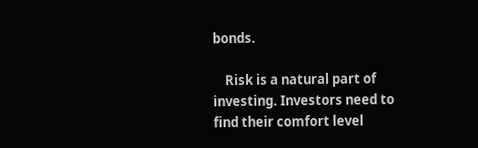bonds.

    Risk is a natural part of investing. Investors need to find their comfort level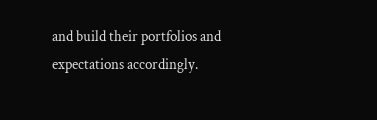and build their portfolios and expectations accordingly.